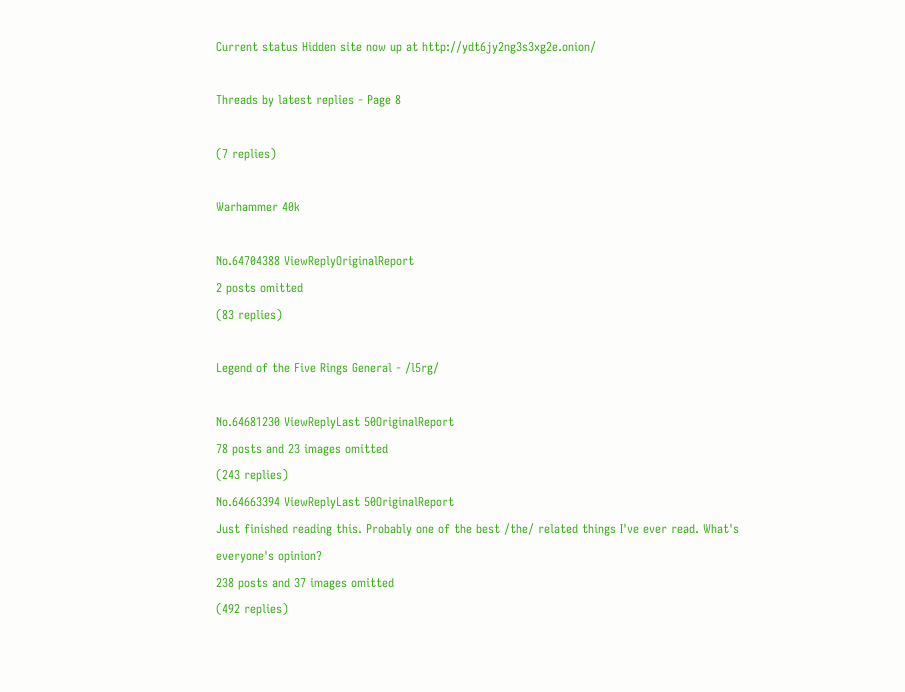Current status Hidden site now up at http://ydt6jy2ng3s3xg2e.onion/

Threads by latest replies - Page 8

(7 replies)

Warhammer 40k

No.64704388 ViewReplyOriginalReport
2 posts omitted
(83 replies)

Legend of the Five Rings General - /l5rg/

No.64681230 ViewReplyLast 50OriginalReport
78 posts and 23 images omitted
(243 replies)
No.64663394 ViewReplyLast 50OriginalReport
Just finished reading this. Probably one of the best /the/ related things I've ever read. What's everyone's opinion?
238 posts and 37 images omitted
(492 replies)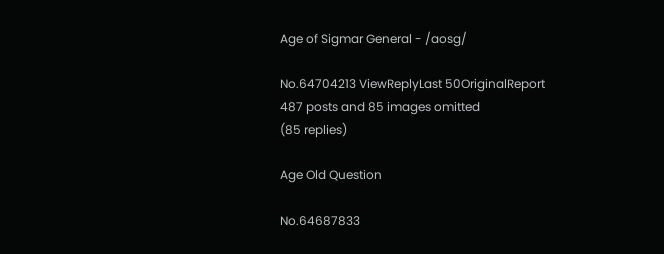Age of Sigmar General - /aosg/

No.64704213 ViewReplyLast 50OriginalReport
487 posts and 85 images omitted
(85 replies)

Age Old Question

No.64687833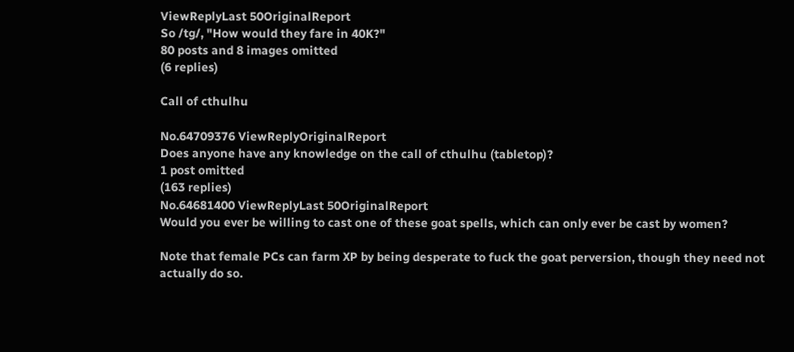ViewReplyLast 50OriginalReport
So /tg/, "How would they fare in 40K?"
80 posts and 8 images omitted
(6 replies)

Call of cthulhu

No.64709376 ViewReplyOriginalReport
Does anyone have any knowledge on the call of cthulhu (tabletop)?
1 post omitted
(163 replies)
No.64681400 ViewReplyLast 50OriginalReport
Would you ever be willing to cast one of these goat spells, which can only ever be cast by women?

Note that female PCs can farm XP by being desperate to fuck the goat perversion, though they need not actually do so.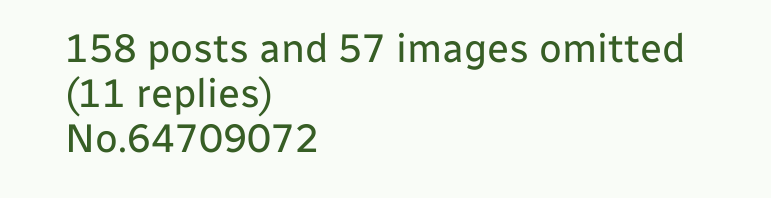158 posts and 57 images omitted
(11 replies)
No.64709072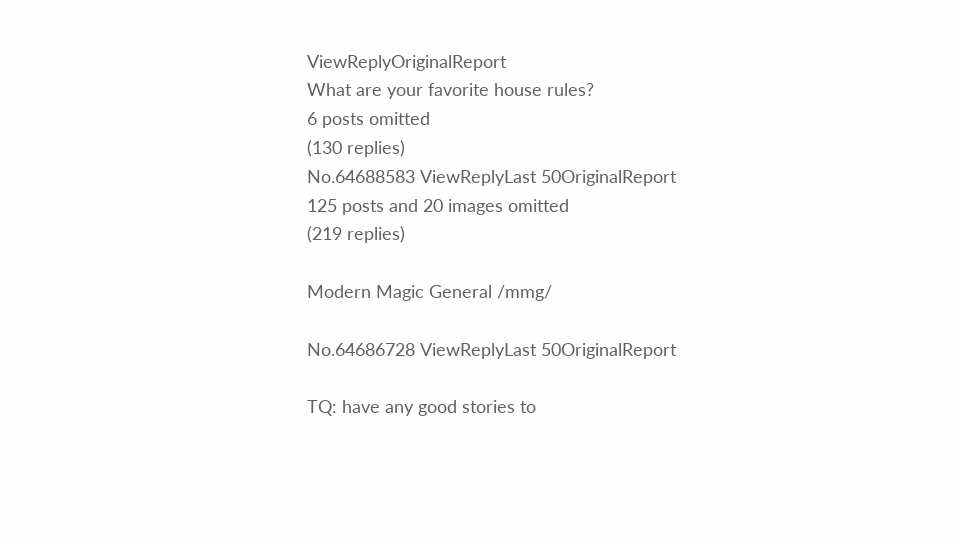ViewReplyOriginalReport
What are your favorite house rules?
6 posts omitted
(130 replies)
No.64688583 ViewReplyLast 50OriginalReport
125 posts and 20 images omitted
(219 replies)

Modern Magic General /mmg/

No.64686728 ViewReplyLast 50OriginalReport

TQ: have any good stories to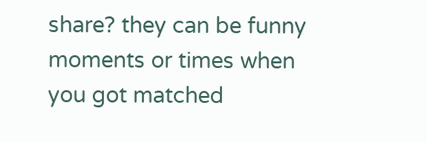share? they can be funny moments or times when you got matched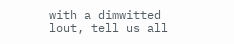with a dimwitted lout, tell us all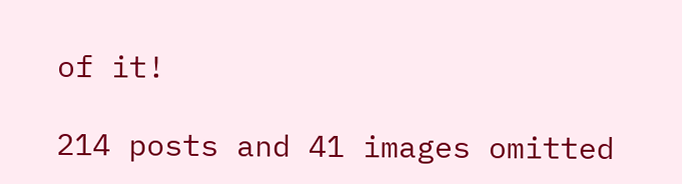of it!

214 posts and 41 images omitted